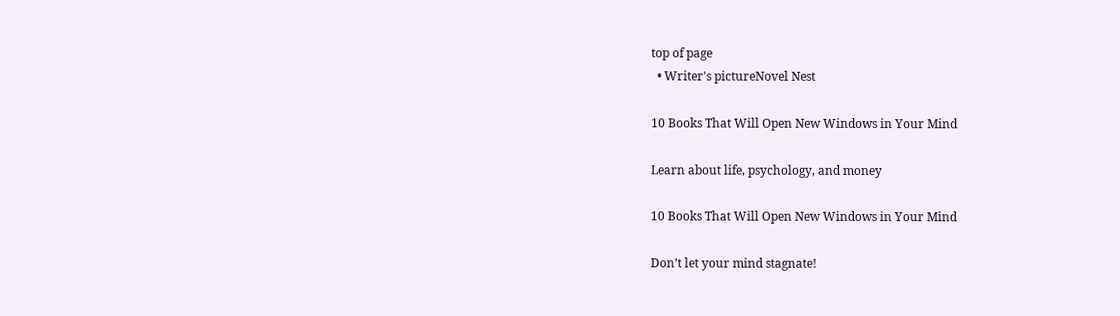top of page
  • Writer's pictureNovel Nest

10 Books That Will Open New Windows in Your Mind

Learn about life, psychology, and money

10 Books That Will Open New Windows in Your Mind

Don’t let your mind stagnate!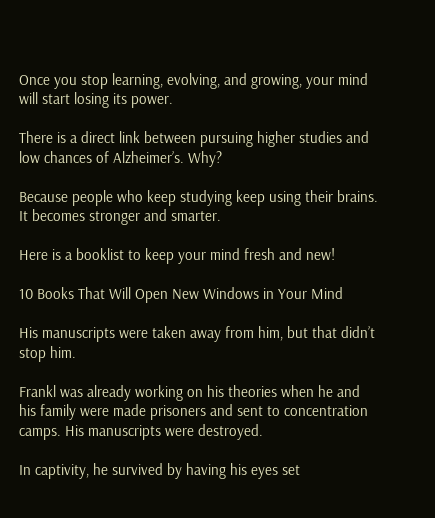Once you stop learning, evolving, and growing, your mind will start losing its power.

There is a direct link between pursuing higher studies and low chances of Alzheimer’s. Why?

Because people who keep studying keep using their brains. It becomes stronger and smarter.

Here is a booklist to keep your mind fresh and new!

10 Books That Will Open New Windows in Your Mind

His manuscripts were taken away from him, but that didn’t stop him.

Frankl was already working on his theories when he and his family were made prisoners and sent to concentration camps. His manuscripts were destroyed.

In captivity, he survived by having his eyes set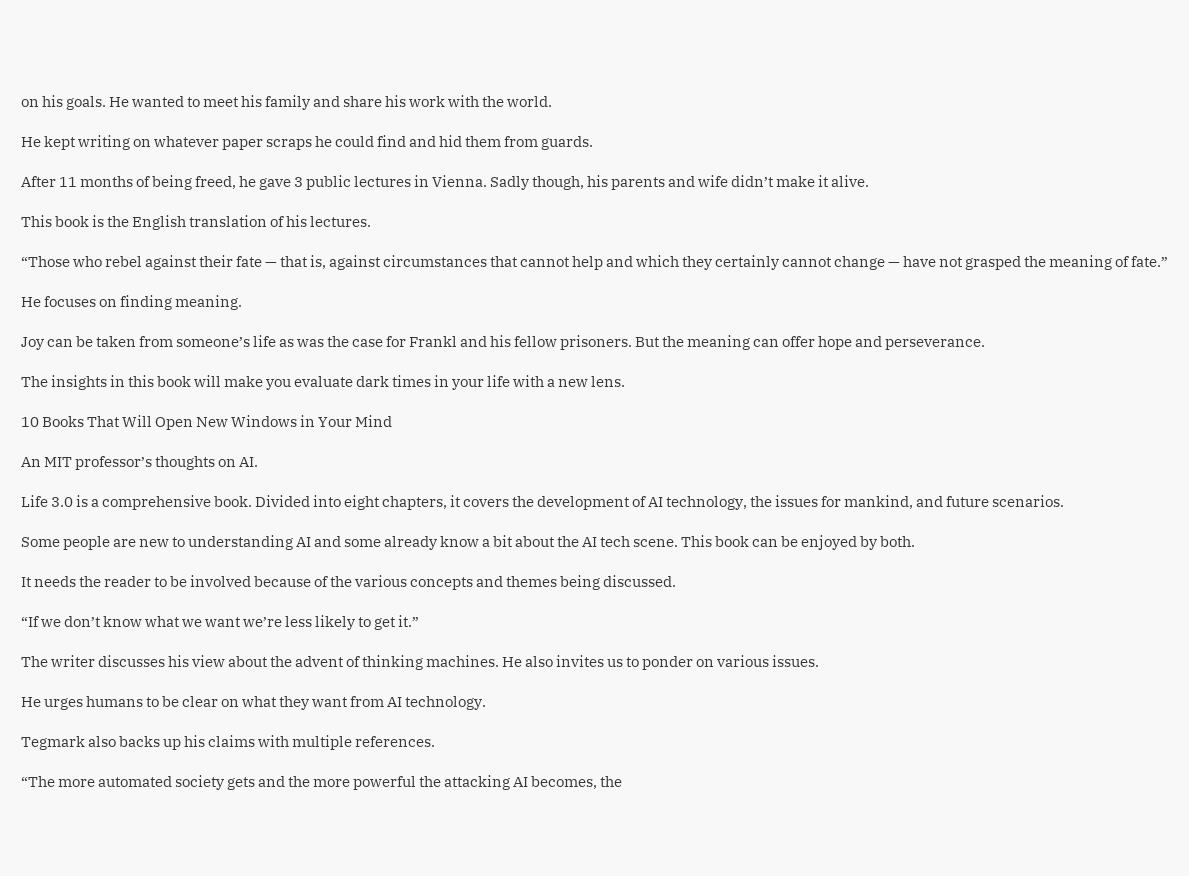on his goals. He wanted to meet his family and share his work with the world.

He kept writing on whatever paper scraps he could find and hid them from guards.

After 11 months of being freed, he gave 3 public lectures in Vienna. Sadly though, his parents and wife didn’t make it alive.

This book is the English translation of his lectures.

“Those who rebel against their fate — that is, against circumstances that cannot help and which they certainly cannot change — have not grasped the meaning of fate.”

He focuses on finding meaning.

Joy can be taken from someone’s life as was the case for Frankl and his fellow prisoners. But the meaning can offer hope and perseverance.

The insights in this book will make you evaluate dark times in your life with a new lens.

10 Books That Will Open New Windows in Your Mind

An MIT professor’s thoughts on AI.

Life 3.0 is a comprehensive book. Divided into eight chapters, it covers the development of AI technology, the issues for mankind, and future scenarios.

Some people are new to understanding AI and some already know a bit about the AI tech scene. This book can be enjoyed by both.

It needs the reader to be involved because of the various concepts and themes being discussed.

“If we don’t know what we want we’re less likely to get it.”

The writer discusses his view about the advent of thinking machines. He also invites us to ponder on various issues.

He urges humans to be clear on what they want from AI technology.

Tegmark also backs up his claims with multiple references.

“The more automated society gets and the more powerful the attacking AI becomes, the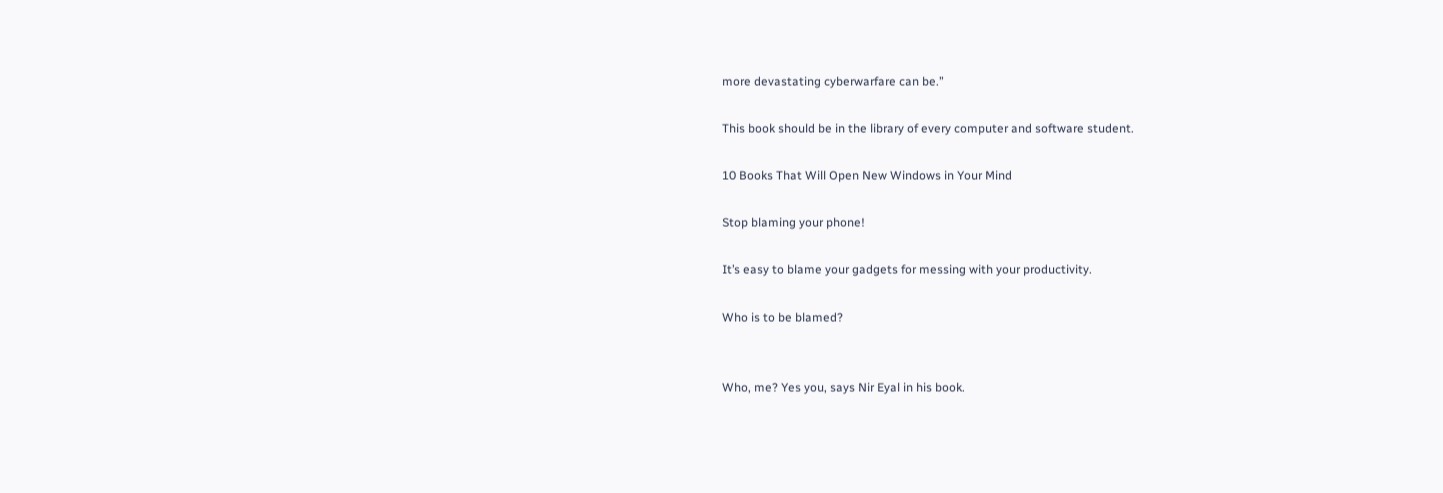more devastating cyberwarfare can be.”

This book should be in the library of every computer and software student.

10 Books That Will Open New Windows in Your Mind

Stop blaming your phone!

It’s easy to blame your gadgets for messing with your productivity.

Who is to be blamed?


Who, me? Yes you, says Nir Eyal in his book.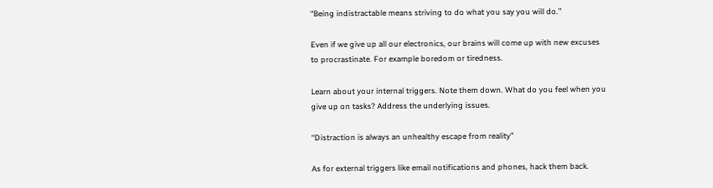“Being indistractable means striving to do what you say you will do.”

Even if we give up all our electronics, our brains will come up with new excuses to procrastinate. For example boredom or tiredness.

Learn about your internal triggers. Note them down. What do you feel when you give up on tasks? Address the underlying issues.

“Distraction is always an unhealthy escape from reality”

As for external triggers like email notifications and phones, hack them back.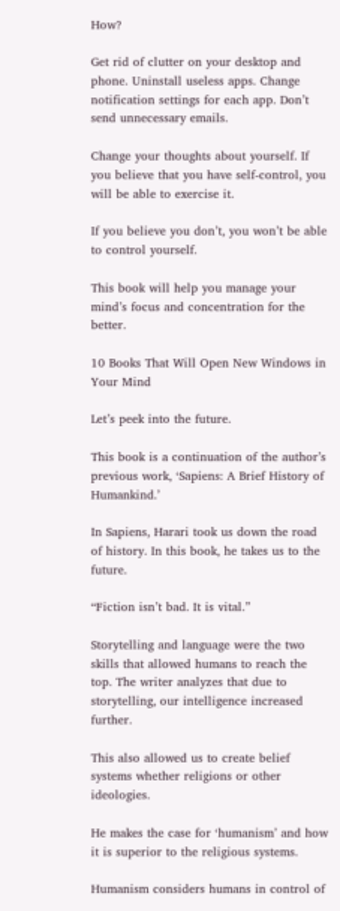How?

Get rid of clutter on your desktop and phone. Uninstall useless apps. Change notification settings for each app. Don’t send unnecessary emails.

Change your thoughts about yourself. If you believe that you have self-control, you will be able to exercise it.

If you believe you don’t, you won’t be able to control yourself.

This book will help you manage your mind’s focus and concentration for the better.

10 Books That Will Open New Windows in Your Mind

Let’s peek into the future.

This book is a continuation of the author’s previous work, ‘Sapiens: A Brief History of Humankind.’

In Sapiens, Harari took us down the road of history. In this book, he takes us to the future.

“Fiction isn’t bad. It is vital.”

Storytelling and language were the two skills that allowed humans to reach the top. The writer analyzes that due to storytelling, our intelligence increased further.

This also allowed us to create belief systems whether religions or other ideologies.

He makes the case for ‘humanism’ and how it is superior to the religious systems.

Humanism considers humans in control of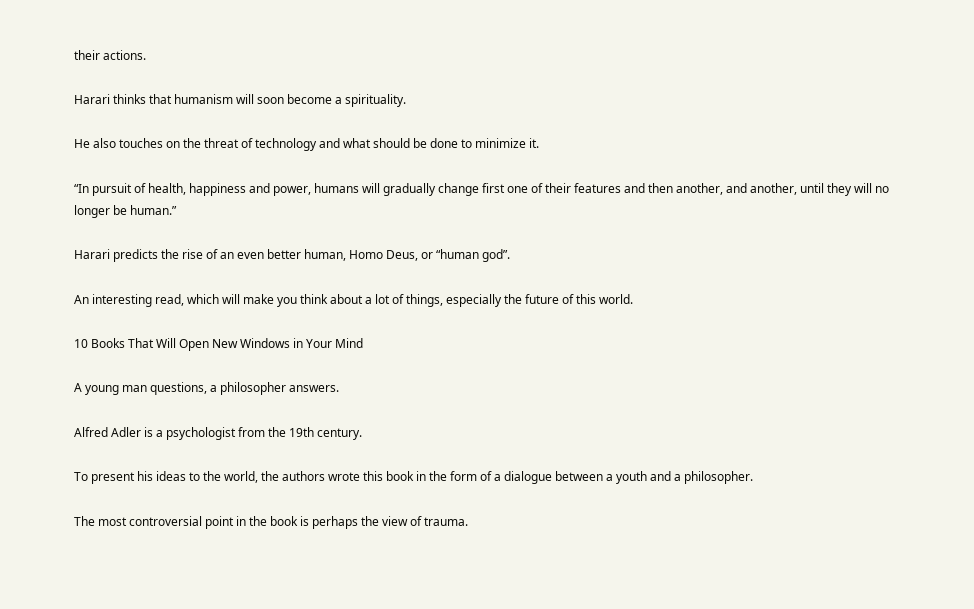their actions.

Harari thinks that humanism will soon become a spirituality.

He also touches on the threat of technology and what should be done to minimize it.

“In pursuit of health, happiness and power, humans will gradually change first one of their features and then another, and another, until they will no longer be human.”

Harari predicts the rise of an even better human, Homo Deus, or “human god”.

An interesting read, which will make you think about a lot of things, especially the future of this world.

10 Books That Will Open New Windows in Your Mind

A young man questions, a philosopher answers.

Alfred Adler is a psychologist from the 19th century.

To present his ideas to the world, the authors wrote this book in the form of a dialogue between a youth and a philosopher.

The most controversial point in the book is perhaps the view of trauma.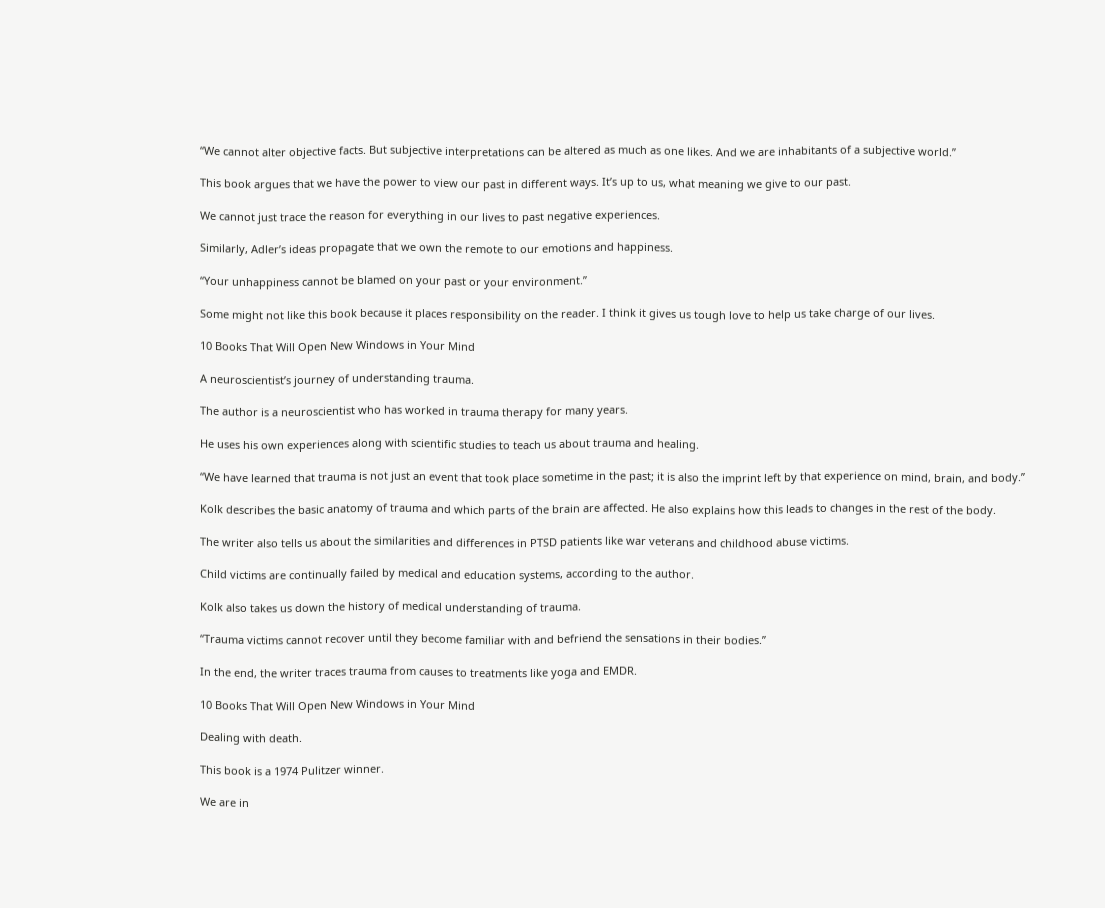“We cannot alter objective facts. But subjective interpretations can be altered as much as one likes. And we are inhabitants of a subjective world.”

This book argues that we have the power to view our past in different ways. It’s up to us, what meaning we give to our past.

We cannot just trace the reason for everything in our lives to past negative experiences.

Similarly, Adler’s ideas propagate that we own the remote to our emotions and happiness.

“Your unhappiness cannot be blamed on your past or your environment.”

Some might not like this book because it places responsibility on the reader. I think it gives us tough love to help us take charge of our lives.

10 Books That Will Open New Windows in Your Mind

A neuroscientist’s journey of understanding trauma.

The author is a neuroscientist who has worked in trauma therapy for many years.

He uses his own experiences along with scientific studies to teach us about trauma and healing.

“We have learned that trauma is not just an event that took place sometime in the past; it is also the imprint left by that experience on mind, brain, and body.”

Kolk describes the basic anatomy of trauma and which parts of the brain are affected. He also explains how this leads to changes in the rest of the body.

The writer also tells us about the similarities and differences in PTSD patients like war veterans and childhood abuse victims.

Child victims are continually failed by medical and education systems, according to the author.

Kolk also takes us down the history of medical understanding of trauma.

“Trauma victims cannot recover until they become familiar with and befriend the sensations in their bodies.”

In the end, the writer traces trauma from causes to treatments like yoga and EMDR.

10 Books That Will Open New Windows in Your Mind

Dealing with death.

This book is a 1974 Pulitzer winner.

We are in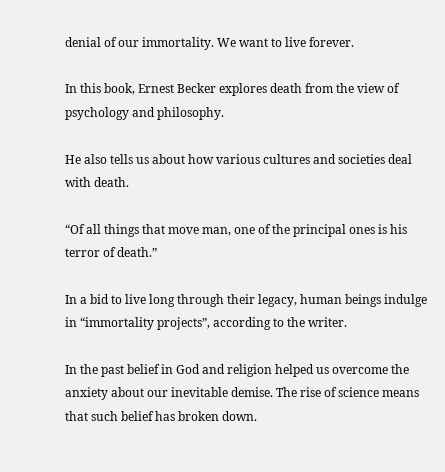denial of our immortality. We want to live forever.

In this book, Ernest Becker explores death from the view of psychology and philosophy.

He also tells us about how various cultures and societies deal with death.

“Of all things that move man, one of the principal ones is his terror of death.”

In a bid to live long through their legacy, human beings indulge in “immortality projects”, according to the writer.

In the past belief in God and religion helped us overcome the anxiety about our inevitable demise. The rise of science means that such belief has broken down.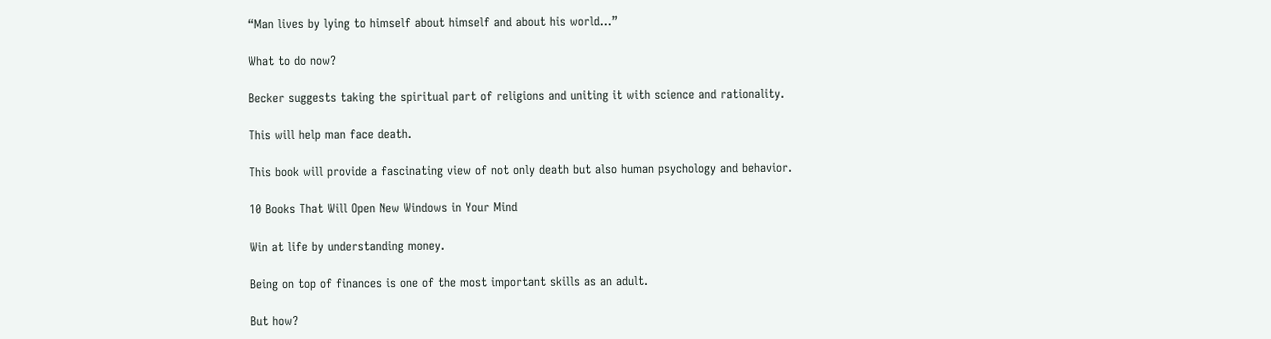“Man lives by lying to himself about himself and about his world…”

What to do now?

Becker suggests taking the spiritual part of religions and uniting it with science and rationality.

This will help man face death.

This book will provide a fascinating view of not only death but also human psychology and behavior.

10 Books That Will Open New Windows in Your Mind

Win at life by understanding money.

Being on top of finances is one of the most important skills as an adult.

But how?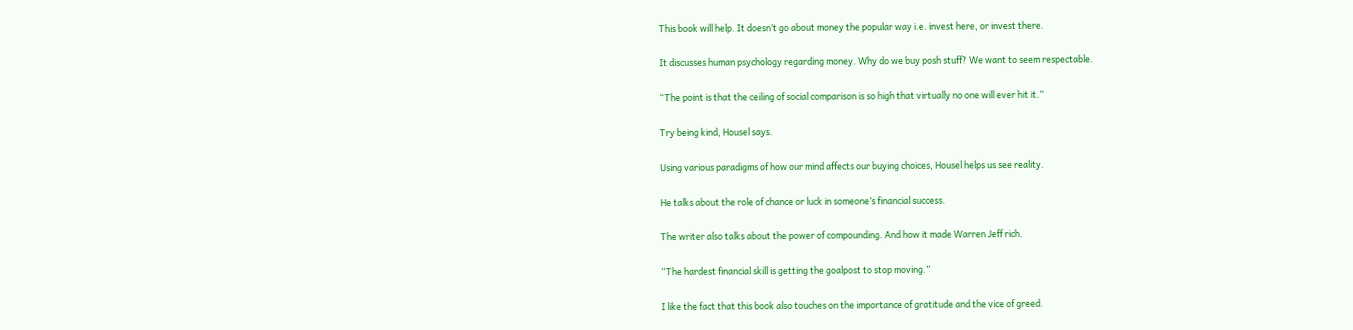This book will help. It doesn’t go about money the popular way i.e. invest here, or invest there.

It discusses human psychology regarding money. Why do we buy posh stuff? We want to seem respectable.

“The point is that the ceiling of social comparison is so high that virtually no one will ever hit it.”

Try being kind, Housel says.

Using various paradigms of how our mind affects our buying choices, Housel helps us see reality.

He talks about the role of chance or luck in someone’s financial success.

The writer also talks about the power of compounding. And how it made Warren Jeff rich.

“The hardest financial skill is getting the goalpost to stop moving.”

I like the fact that this book also touches on the importance of gratitude and the vice of greed.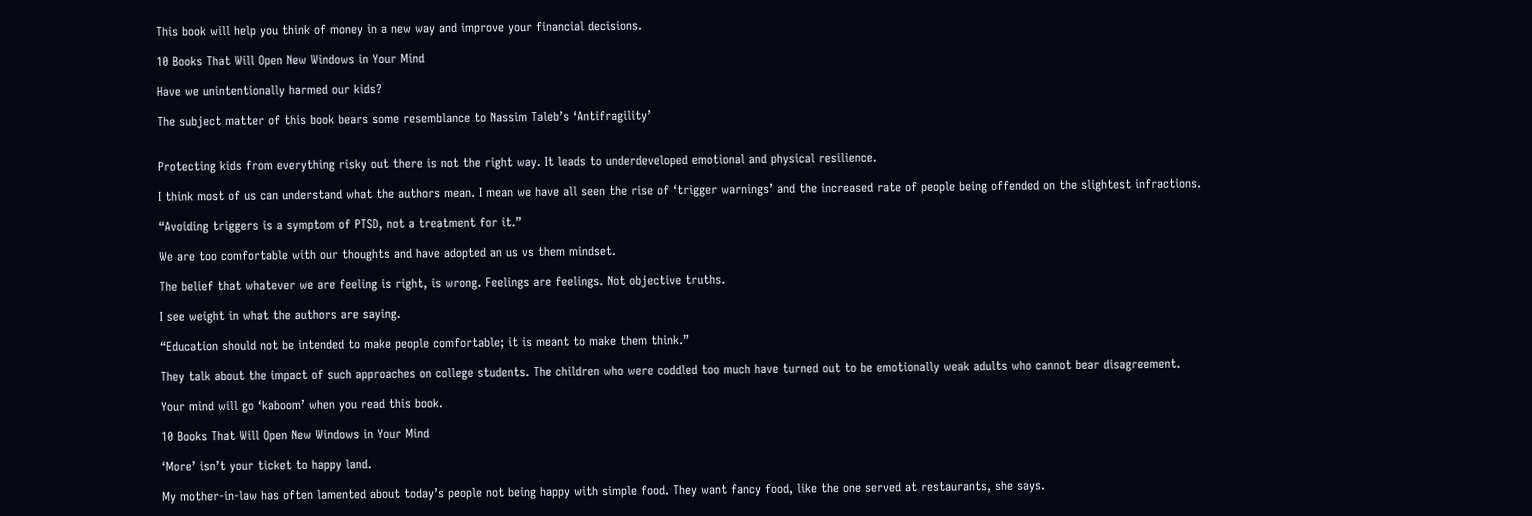This book will help you think of money in a new way and improve your financial decisions.

10 Books That Will Open New Windows in Your Mind

Have we unintentionally harmed our kids?

The subject matter of this book bears some resemblance to Nassim Taleb’s ‘Antifragility’


Protecting kids from everything risky out there is not the right way. It leads to underdeveloped emotional and physical resilience.

I think most of us can understand what the authors mean. I mean we have all seen the rise of ‘trigger warnings’ and the increased rate of people being offended on the slightest infractions.

“Avoiding triggers is a symptom of PTSD, not a treatment for it.”

We are too comfortable with our thoughts and have adopted an us vs them mindset.

The belief that whatever we are feeling is right, is wrong. Feelings are feelings. Not objective truths.

I see weight in what the authors are saying.

“Education should not be intended to make people comfortable; it is meant to make them think.”

They talk about the impact of such approaches on college students. The children who were coddled too much have turned out to be emotionally weak adults who cannot bear disagreement.

Your mind will go ‘kaboom’ when you read this book.

10 Books That Will Open New Windows in Your Mind

‘More’ isn’t your ticket to happy land.

My mother-in-law has often lamented about today’s people not being happy with simple food. They want fancy food, like the one served at restaurants, she says.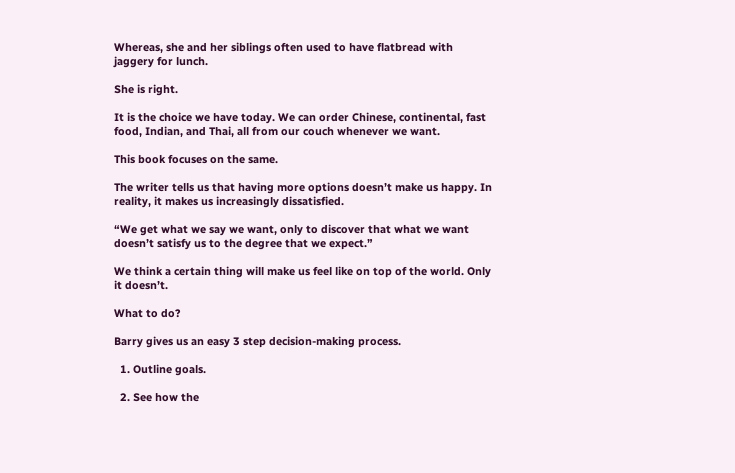Whereas, she and her siblings often used to have flatbread with jaggery for lunch.

She is right.

It is the choice we have today. We can order Chinese, continental, fast food, Indian, and Thai, all from our couch whenever we want.

This book focuses on the same.

The writer tells us that having more options doesn’t make us happy. In reality, it makes us increasingly dissatisfied.

“We get what we say we want, only to discover that what we want doesn’t satisfy us to the degree that we expect.”

We think a certain thing will make us feel like on top of the world. Only it doesn’t.

What to do?

Barry gives us an easy 3 step decision-making process.

  1. Outline goals.

  2. See how the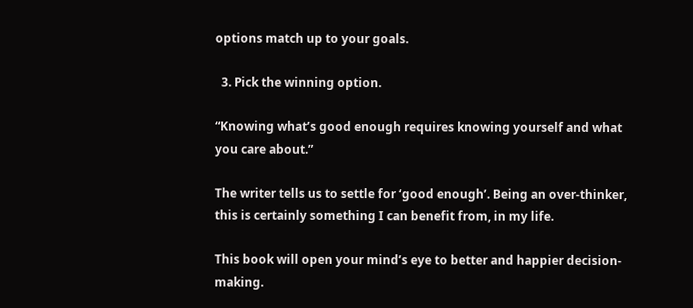options match up to your goals.

  3. Pick the winning option.

“Knowing what’s good enough requires knowing yourself and what you care about.”

The writer tells us to settle for ‘good enough’. Being an over-thinker, this is certainly something I can benefit from, in my life.

This book will open your mind’s eye to better and happier decision-making.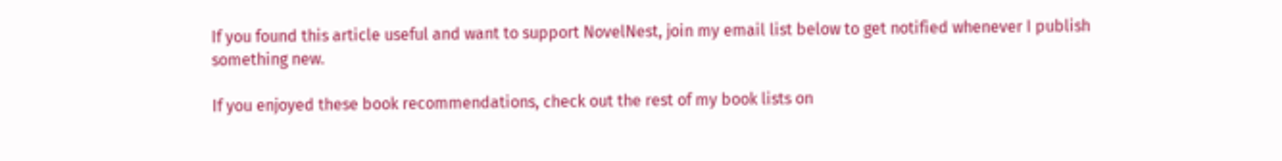If you found this article useful and want to support NovelNest, join my email list below to get notified whenever I publish something new.

If you enjoyed these book recommendations, check out the rest of my book lists on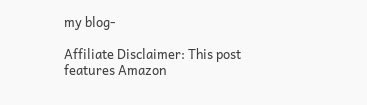my blog-

Affiliate Disclaimer: This post features Amazon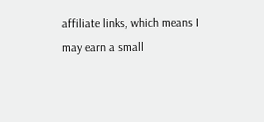affiliate links, which means I may earn a small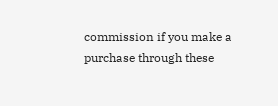commission if you make a purchase through these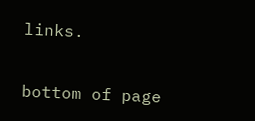links.


bottom of page